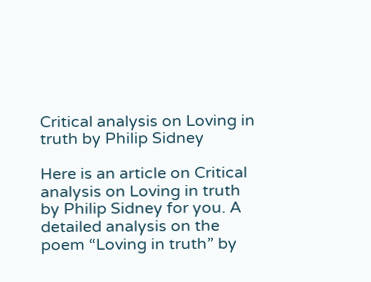Critical analysis on Loving in truth by Philip Sidney

Here is an article on Critical analysis on Loving in truth by Philip Sidney for you. A detailed analysis on the poem “Loving in truth” by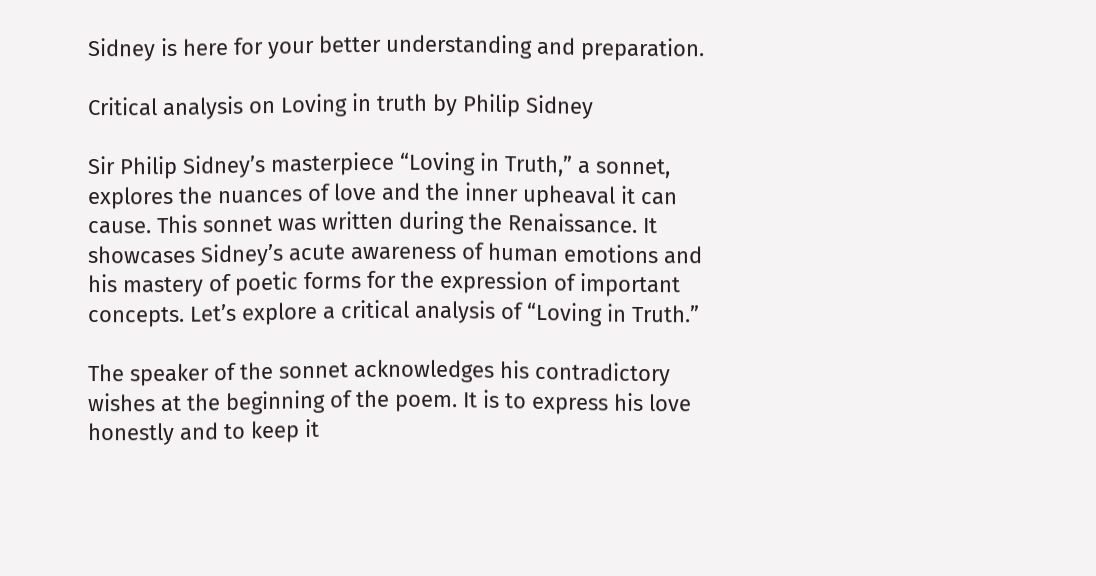Sidney is here for your better understanding and preparation.

Critical analysis on Loving in truth by Philip Sidney

Sir Philip Sidney’s masterpiece “Loving in Truth,” a sonnet, explores the nuances of love and the inner upheaval it can cause. This sonnet was written during the Renaissance. It showcases Sidney’s acute awareness of human emotions and his mastery of poetic forms for the expression of important concepts. Let’s explore a critical analysis of “Loving in Truth.”

The speaker of the sonnet acknowledges his contradictory wishes at the beginning of the poem. It is to express his love honestly and to keep it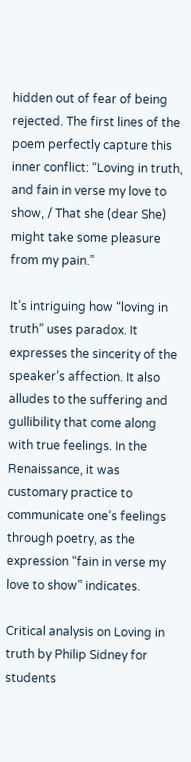hidden out of fear of being rejected. The first lines of the poem perfectly capture this inner conflict: “Loving in truth, and fain in verse my love to show, / That she (dear She) might take some pleasure from my pain.”

It’s intriguing how “loving in truth” uses paradox. It expresses the sincerity of the speaker’s affection. It also alludes to the suffering and gullibility that come along with true feelings. In the Renaissance, it was customary practice to communicate one’s feelings through poetry, as the expression “fain in verse my love to show” indicates.

Critical analysis on Loving in truth by Philip Sidney for students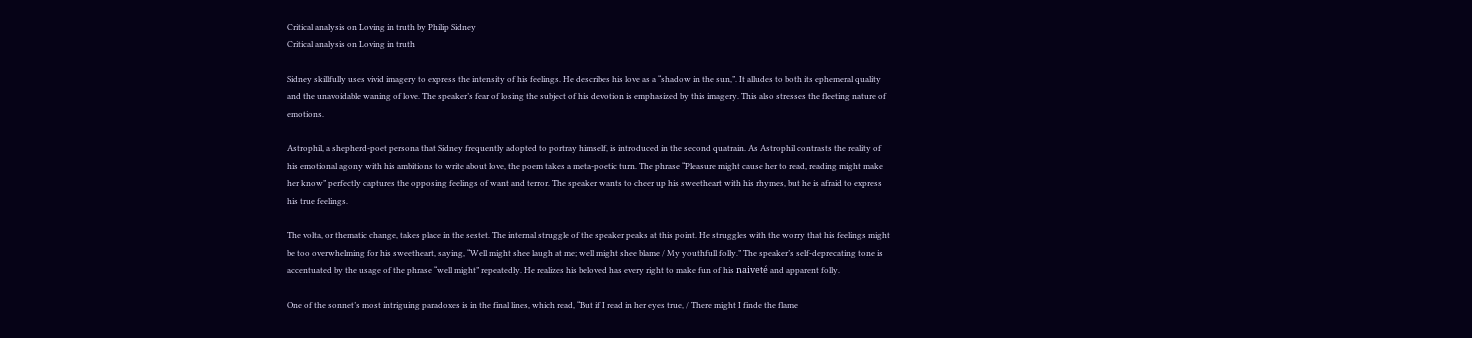Critical analysis on Loving in truth by Philip Sidney
Critical analysis on Loving in truth

Sidney skillfully uses vivid imagery to express the intensity of his feelings. He describes his love as a “shadow in the sun,”. It alludes to both its ephemeral quality and the unavoidable waning of love. The speaker’s fear of losing the subject of his devotion is emphasized by this imagery. This also stresses the fleeting nature of emotions.

Astrophil, a shepherd-poet persona that Sidney frequently adopted to portray himself, is introduced in the second quatrain. As Astrophil contrasts the reality of his emotional agony with his ambitions to write about love, the poem takes a meta-poetic turn. The phrase “Pleasure might cause her to read, reading might make her know” perfectly captures the opposing feelings of want and terror. The speaker wants to cheer up his sweetheart with his rhymes, but he is afraid to express his true feelings.

The volta, or thematic change, takes place in the sestet. The internal struggle of the speaker peaks at this point. He struggles with the worry that his feelings might be too overwhelming for his sweetheart, saying, “Well might shee laugh at me; well might shee blame / My youthfull folly.” The speaker’s self-deprecating tone is accentuated by the usage of the phrase “well might” repeatedly. He realizes his beloved has every right to make fun of his naiveté and apparent folly.

One of the sonnet’s most intriguing paradoxes is in the final lines, which read, “But if I read in her eyes true, / There might I finde the flame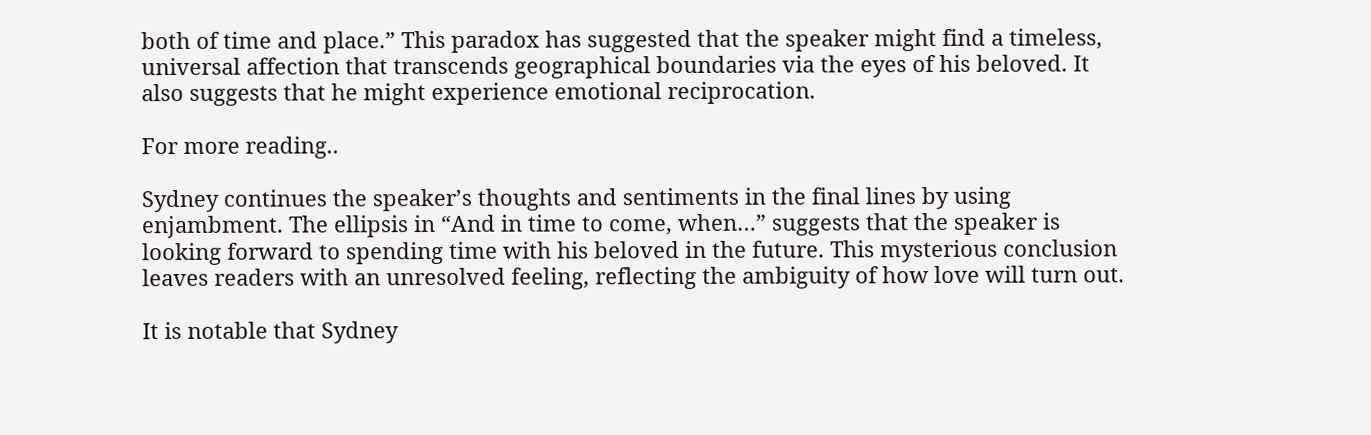both of time and place.” This paradox has suggested that the speaker might find a timeless, universal affection that transcends geographical boundaries via the eyes of his beloved. It also suggests that he might experience emotional reciprocation.

For more reading..

Sydney continues the speaker’s thoughts and sentiments in the final lines by using enjambment. The ellipsis in “And in time to come, when…” suggests that the speaker is looking forward to spending time with his beloved in the future. This mysterious conclusion leaves readers with an unresolved feeling, reflecting the ambiguity of how love will turn out.

It is notable that Sydney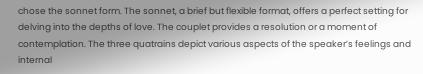chose the sonnet form. The sonnet, a brief but flexible format, offers a perfect setting for delving into the depths of love. The couplet provides a resolution or a moment of contemplation. The three quatrains depict various aspects of the speaker’s feelings and internal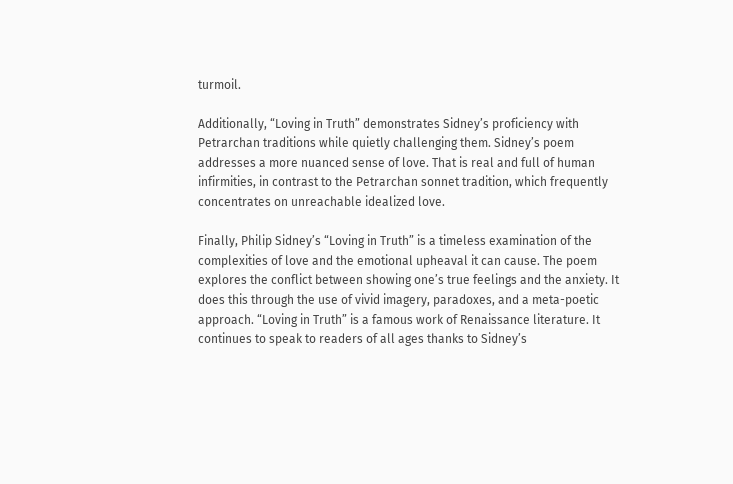turmoil.

Additionally, “Loving in Truth” demonstrates Sidney’s proficiency with Petrarchan traditions while quietly challenging them. Sidney’s poem addresses a more nuanced sense of love. That is real and full of human infirmities, in contrast to the Petrarchan sonnet tradition, which frequently concentrates on unreachable idealized love.

Finally, Philip Sidney’s “Loving in Truth” is a timeless examination of the complexities of love and the emotional upheaval it can cause. The poem explores the conflict between showing one’s true feelings and the anxiety. It does this through the use of vivid imagery, paradoxes, and a meta-poetic approach. “Loving in Truth” is a famous work of Renaissance literature. It continues to speak to readers of all ages thanks to Sidney’s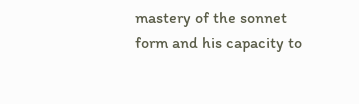mastery of the sonnet form and his capacity to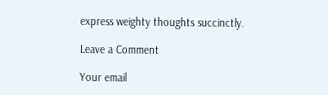express weighty thoughts succinctly.

Leave a Comment

Your email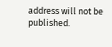address will not be published.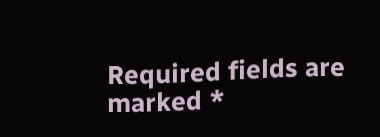Required fields are marked *